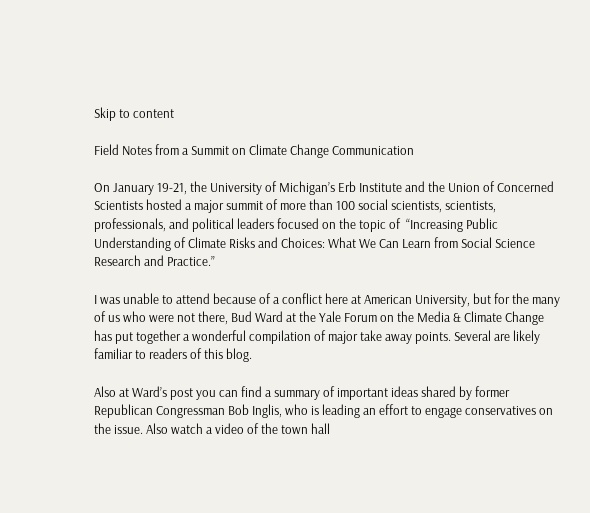Skip to content

Field Notes from a Summit on Climate Change Communication

On January 19-21, the University of Michigan’s Erb Institute and the Union of Concerned Scientists hosted a major summit of more than 100 social scientists, scientists, professionals, and political leaders focused on the topic of  “Increasing Public Understanding of Climate Risks and Choices: What We Can Learn from Social Science Research and Practice.”

I was unable to attend because of a conflict here at American University, but for the many of us who were not there, Bud Ward at the Yale Forum on the Media & Climate Change has put together a wonderful compilation of major take away points. Several are likely familiar to readers of this blog.

Also at Ward’s post you can find a summary of important ideas shared by former Republican Congressman Bob Inglis, who is leading an effort to engage conservatives on the issue. Also watch a video of the town hall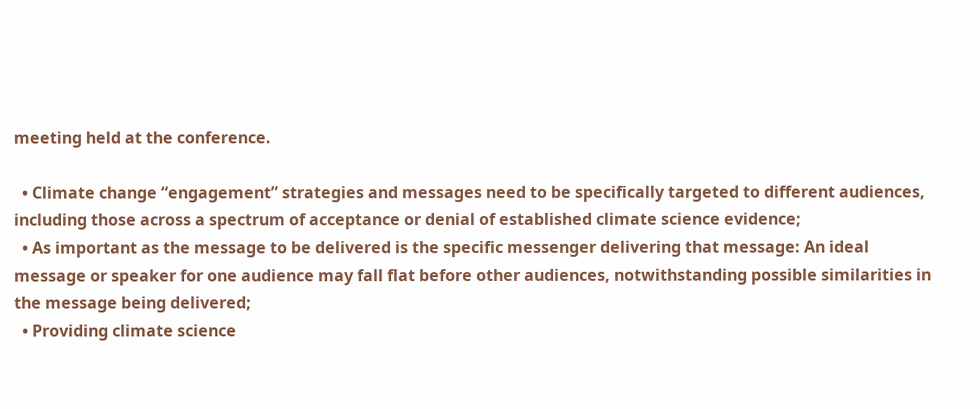meeting held at the conference.

  • Climate change “engagement” strategies and messages need to be specifically targeted to different audiences, including those across a spectrum of acceptance or denial of established climate science evidence;
  • As important as the message to be delivered is the specific messenger delivering that message: An ideal message or speaker for one audience may fall flat before other audiences, notwithstanding possible similarities in the message being delivered;
  • Providing climate science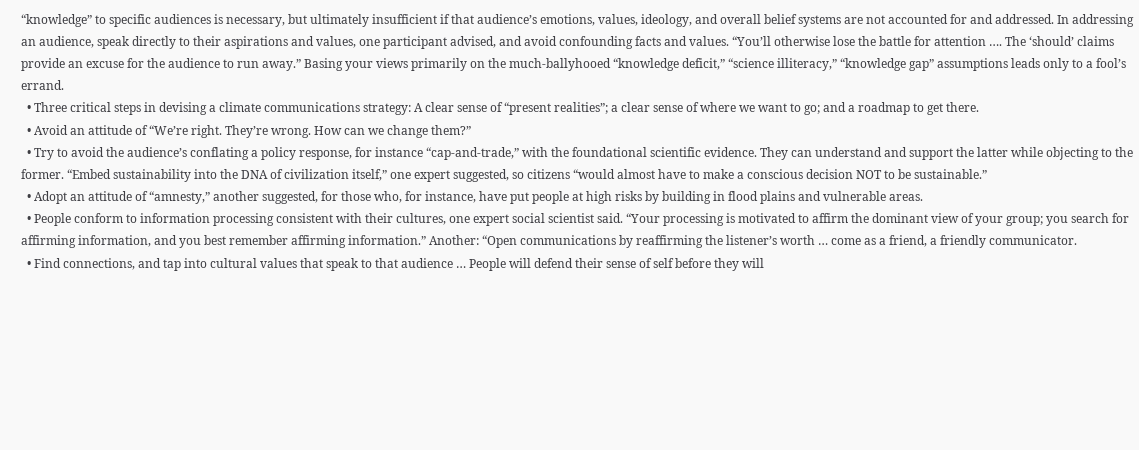“knowledge” to specific audiences is necessary, but ultimately insufficient if that audience’s emotions, values, ideology, and overall belief systems are not accounted for and addressed. In addressing an audience, speak directly to their aspirations and values, one participant advised, and avoid confounding facts and values. “You’ll otherwise lose the battle for attention …. The ‘should’ claims provide an excuse for the audience to run away.” Basing your views primarily on the much-ballyhooed “knowledge deficit,” “science illiteracy,” “knowledge gap” assumptions leads only to a fool’s errand.
  • Three critical steps in devising a climate communications strategy: A clear sense of “present realities”; a clear sense of where we want to go; and a roadmap to get there.
  • Avoid an attitude of “We’re right. They’re wrong. How can we change them?”
  • Try to avoid the audience’s conflating a policy response, for instance “cap-and-trade,” with the foundational scientific evidence. They can understand and support the latter while objecting to the former. “Embed sustainability into the DNA of civilization itself,” one expert suggested, so citizens “would almost have to make a conscious decision NOT to be sustainable.”
  • Adopt an attitude of “amnesty,” another suggested, for those who, for instance, have put people at high risks by building in flood plains and vulnerable areas.
  • People conform to information processing consistent with their cultures, one expert social scientist said. “Your processing is motivated to affirm the dominant view of your group; you search for affirming information, and you best remember affirming information.” Another: “Open communications by reaffirming the listener’s worth … come as a friend, a friendly communicator.
  • Find connections, and tap into cultural values that speak to that audience … People will defend their sense of self before they will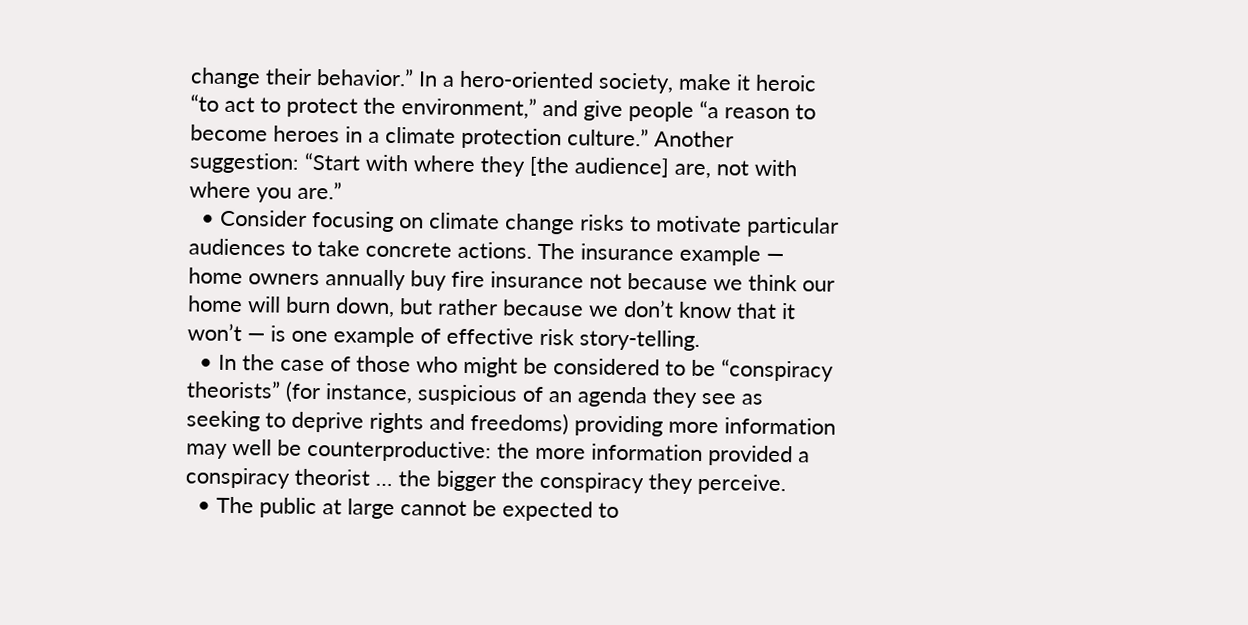change their behavior.” In a hero-oriented society, make it heroic “to act to protect the environment,” and give people “a reason to become heroes in a climate protection culture.” Another suggestion: “Start with where they [the audience] are, not with where you are.”
  • Consider focusing on climate change risks to motivate particular audiences to take concrete actions. The insurance example — home owners annually buy fire insurance not because we think our home will burn down, but rather because we don’t know that it won’t — is one example of effective risk story-telling.
  • In the case of those who might be considered to be “conspiracy theorists” (for instance, suspicious of an agenda they see as seeking to deprive rights and freedoms) providing more information may well be counterproductive: the more information provided a conspiracy theorist … the bigger the conspiracy they perceive.
  • The public at large cannot be expected to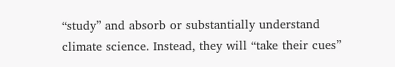“study” and absorb or substantially understand climate science. Instead, they will “take their cues”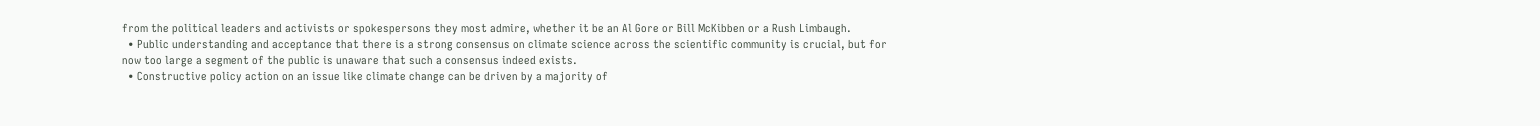from the political leaders and activists or spokespersons they most admire, whether it be an Al Gore or Bill McKibben or a Rush Limbaugh.
  • Public understanding and acceptance that there is a strong consensus on climate science across the scientific community is crucial, but for now too large a segment of the public is unaware that such a consensus indeed exists.
  • Constructive policy action on an issue like climate change can be driven by a majority of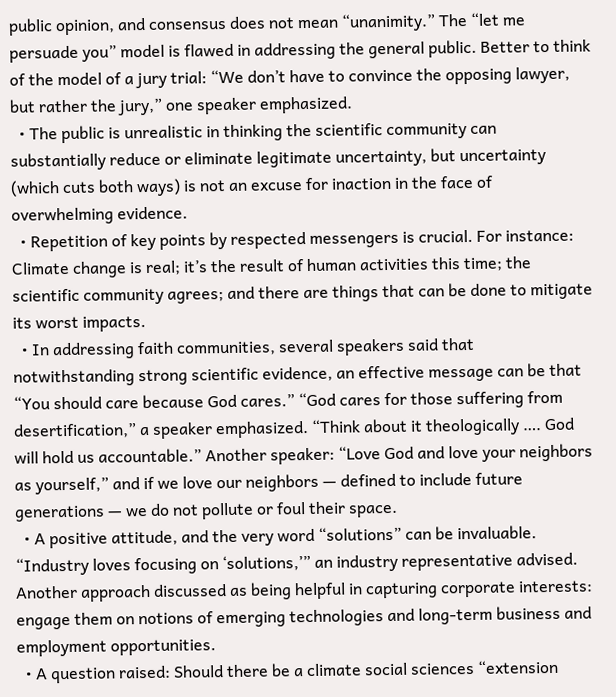public opinion, and consensus does not mean “unanimity.” The “let me persuade you” model is flawed in addressing the general public. Better to think of the model of a jury trial: “We don’t have to convince the opposing lawyer, but rather the jury,” one speaker emphasized.
  • The public is unrealistic in thinking the scientific community can substantially reduce or eliminate legitimate uncertainty, but uncertainty (which cuts both ways) is not an excuse for inaction in the face of overwhelming evidence.
  • Repetition of key points by respected messengers is crucial. For instance: Climate change is real; it’s the result of human activities this time; the scientific community agrees; and there are things that can be done to mitigate its worst impacts.
  • In addressing faith communities, several speakers said that notwithstanding strong scientific evidence, an effective message can be that “You should care because God cares.” “God cares for those suffering from desertification,” a speaker emphasized. “Think about it theologically …. God will hold us accountable.” Another speaker: “Love God and love your neighbors as yourself,” and if we love our neighbors — defined to include future generations — we do not pollute or foul their space.
  • A positive attitude, and the very word “solutions” can be invaluable. “Industry loves focusing on ‘solutions,’” an industry representative advised. Another approach discussed as being helpful in capturing corporate interests: engage them on notions of emerging technologies and long-term business and employment opportunities.
  • A question raised: Should there be a climate social sciences “extension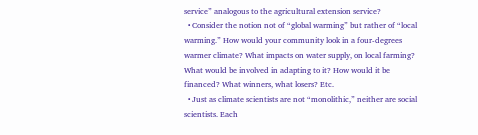service” analogous to the agricultural extension service?
  • Consider the notion not of “global warming” but rather of “local warming.” How would your community look in a four-degrees warmer climate? What impacts on water supply, on local farming? What would be involved in adapting to it? How would it be financed? What winners, what losers? Etc.
  • Just as climate scientists are not “monolithic,” neither are social scientists. Each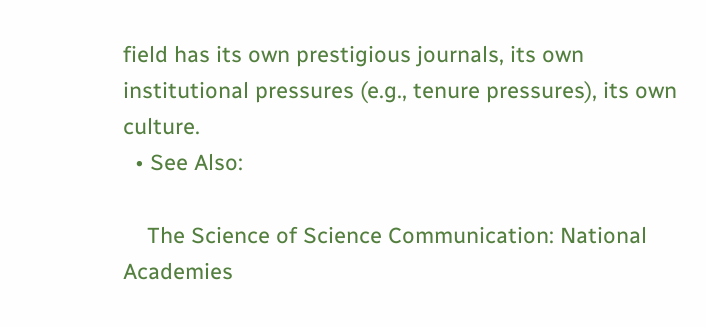field has its own prestigious journals, its own institutional pressures (e.g., tenure pressures), its own culture.
  • See Also:

    The Science of Science Communication: National Academies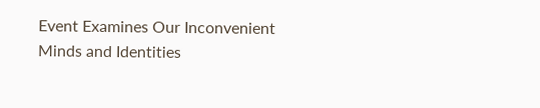Event Examines Our Inconvenient Minds and Identities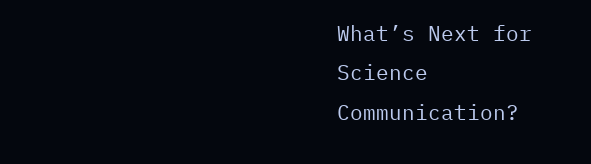What’s Next for Science Communication?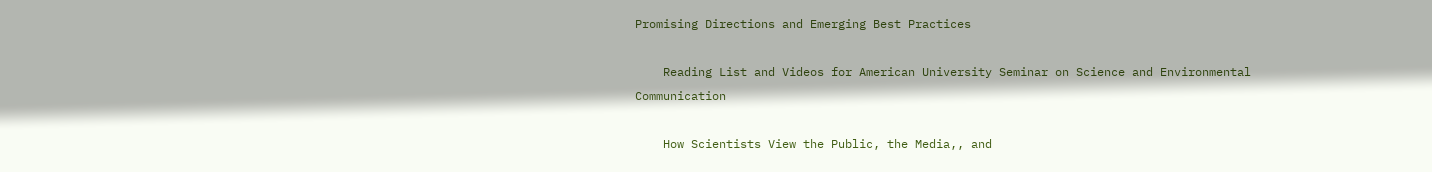Promising Directions and Emerging Best Practices

    Reading List and Videos for American University Seminar on Science and Environmental Communication

    How Scientists View the Public, the Media,, and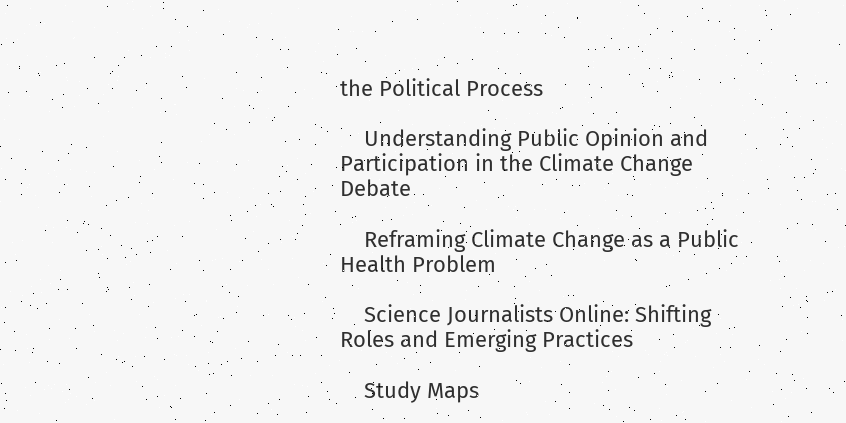the Political Process

    Understanding Public Opinion and Participation in the Climate Change Debate

    Reframing Climate Change as a Public Health Problem

    Science Journalists Online: Shifting Roles and Emerging Practices

    Study Maps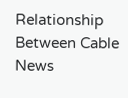Relationship Between Cable News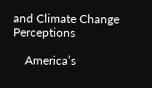and Climate Change Perceptions

    America’s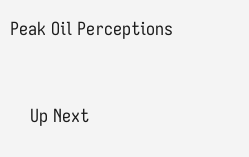Peak Oil Perceptions


    Up Next